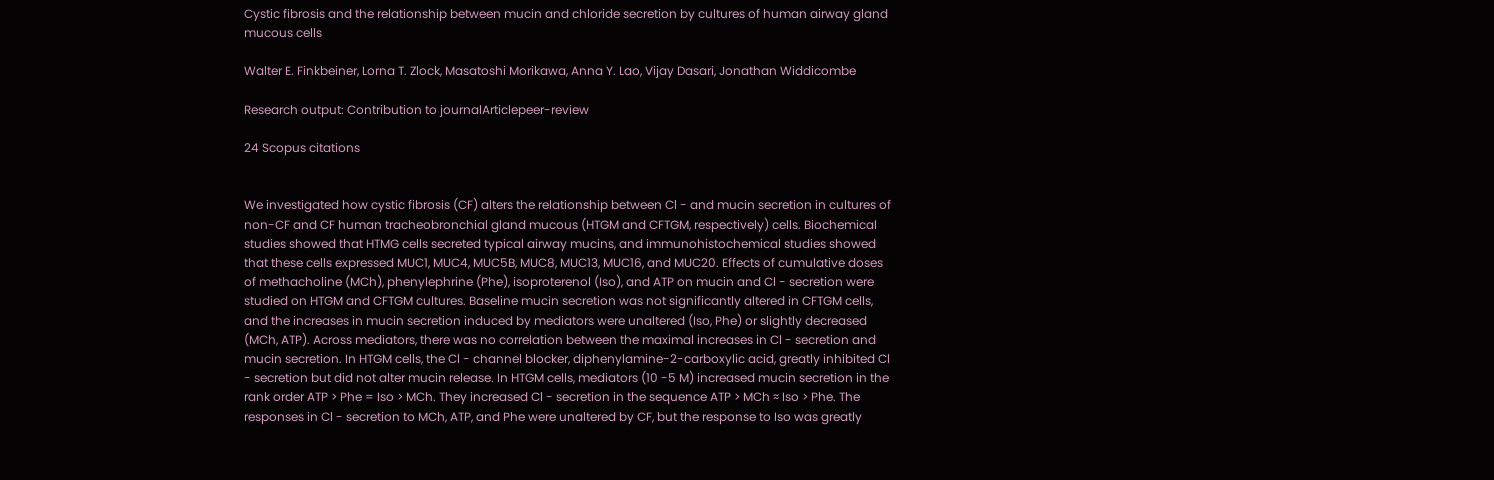Cystic fibrosis and the relationship between mucin and chloride secretion by cultures of human airway gland mucous cells

Walter E. Finkbeiner, Lorna T. Zlock, Masatoshi Morikawa, Anna Y. Lao, Vijay Dasari, Jonathan Widdicombe

Research output: Contribution to journalArticlepeer-review

24 Scopus citations


We investigated how cystic fibrosis (CF) alters the relationship between Cl - and mucin secretion in cultures of non-CF and CF human tracheobronchial gland mucous (HTGM and CFTGM, respectively) cells. Biochemical studies showed that HTMG cells secreted typical airway mucins, and immunohistochemical studies showed that these cells expressed MUC1, MUC4, MUC5B, MUC8, MUC13, MUC16, and MUC20. Effects of cumulative doses of methacholine (MCh), phenylephrine (Phe), isoproterenol (Iso), and ATP on mucin and Cl - secretion were studied on HTGM and CFTGM cultures. Baseline mucin secretion was not significantly altered in CFTGM cells, and the increases in mucin secretion induced by mediators were unaltered (Iso, Phe) or slightly decreased (MCh, ATP). Across mediators, there was no correlation between the maximal increases in Cl - secretion and mucin secretion. In HTGM cells, the Cl - channel blocker, diphenylamine-2-carboxylic acid, greatly inhibited Cl - secretion but did not alter mucin release. In HTGM cells, mediators (10 -5 M) increased mucin secretion in the rank order ATP > Phe = Iso > MCh. They increased Cl - secretion in the sequence ATP > MCh ≈ Iso > Phe. The responses in Cl - secretion to MCh, ATP, and Phe were unaltered by CF, but the response to Iso was greatly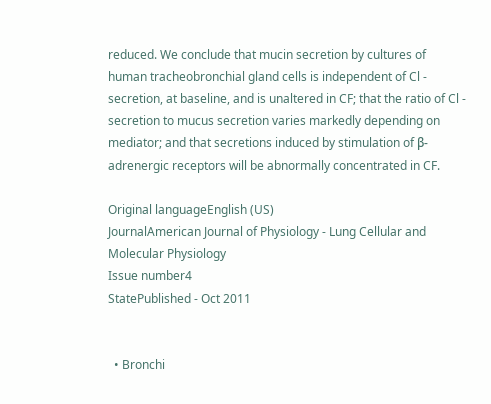reduced. We conclude that mucin secretion by cultures of human tracheobronchial gland cells is independent of Cl - secretion, at baseline, and is unaltered in CF; that the ratio of Cl - secretion to mucus secretion varies markedly depending on mediator; and that secretions induced by stimulation of β-adrenergic receptors will be abnormally concentrated in CF.

Original languageEnglish (US)
JournalAmerican Journal of Physiology - Lung Cellular and Molecular Physiology
Issue number4
StatePublished - Oct 2011


  • Bronchi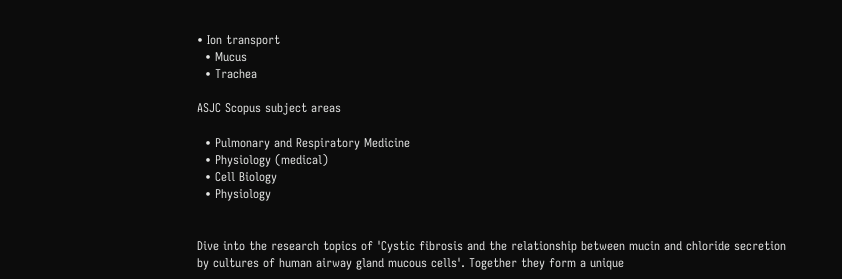• Ion transport
  • Mucus
  • Trachea

ASJC Scopus subject areas

  • Pulmonary and Respiratory Medicine
  • Physiology (medical)
  • Cell Biology
  • Physiology


Dive into the research topics of 'Cystic fibrosis and the relationship between mucin and chloride secretion by cultures of human airway gland mucous cells'. Together they form a unique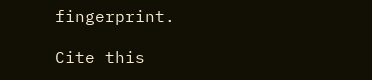fingerprint.

Cite this